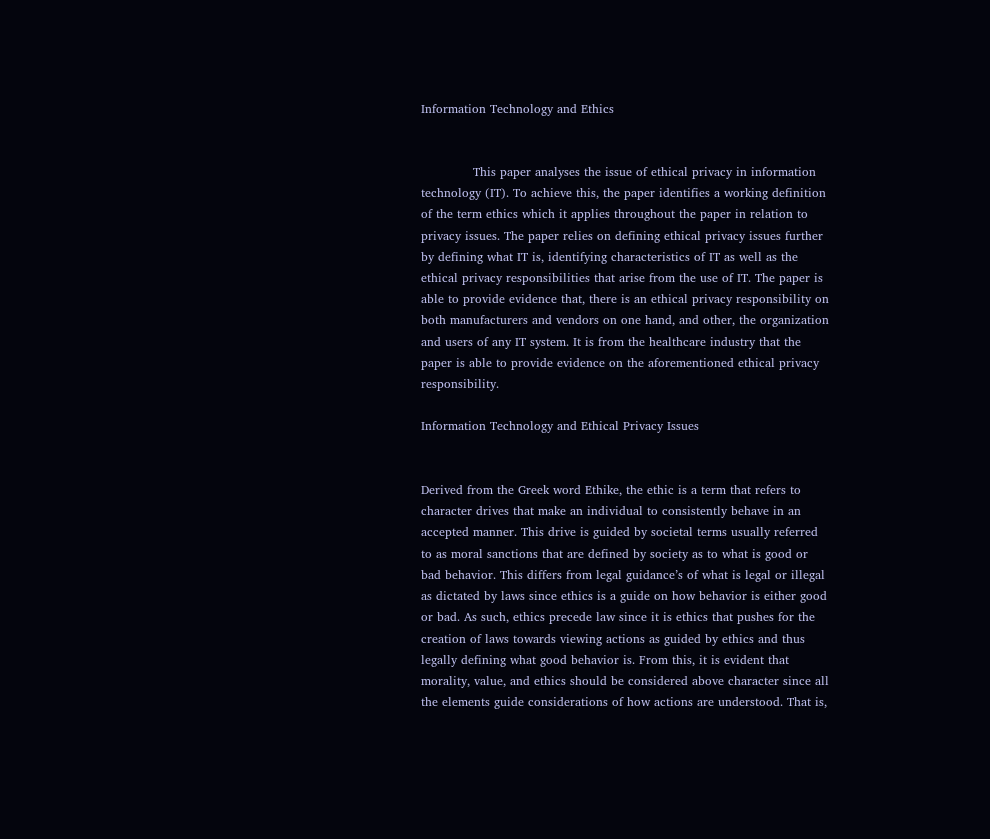Information Technology and Ethics


             This paper analyses the issue of ethical privacy in information technology (IT). To achieve this, the paper identifies a working definition of the term ethics which it applies throughout the paper in relation to privacy issues. The paper relies on defining ethical privacy issues further by defining what IT is, identifying characteristics of IT as well as the ethical privacy responsibilities that arise from the use of IT. The paper is able to provide evidence that, there is an ethical privacy responsibility on both manufacturers and vendors on one hand, and other, the organization and users of any IT system. It is from the healthcare industry that the paper is able to provide evidence on the aforementioned ethical privacy responsibility.

Information Technology and Ethical Privacy Issues


Derived from the Greek word Ethike, the ethic is a term that refers to character drives that make an individual to consistently behave in an accepted manner. This drive is guided by societal terms usually referred to as moral sanctions that are defined by society as to what is good or bad behavior. This differs from legal guidance’s of what is legal or illegal as dictated by laws since ethics is a guide on how behavior is either good or bad. As such, ethics precede law since it is ethics that pushes for the creation of laws towards viewing actions as guided by ethics and thus legally defining what good behavior is. From this, it is evident that morality, value, and ethics should be considered above character since all the elements guide considerations of how actions are understood. That is,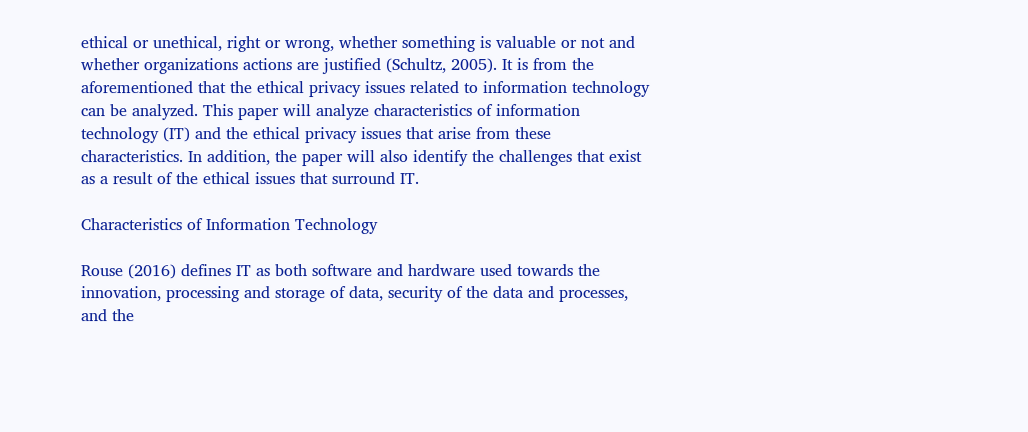ethical or unethical, right or wrong, whether something is valuable or not and whether organizations actions are justified (Schultz, 2005). It is from the aforementioned that the ethical privacy issues related to information technology can be analyzed. This paper will analyze characteristics of information technology (IT) and the ethical privacy issues that arise from these characteristics. In addition, the paper will also identify the challenges that exist as a result of the ethical issues that surround IT.

Characteristics of Information Technology

Rouse (2016) defines IT as both software and hardware used towards the innovation, processing and storage of data, security of the data and processes, and the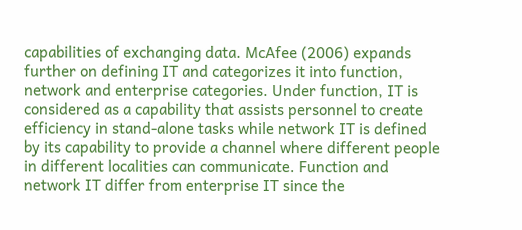capabilities of exchanging data. McAfee (2006) expands further on defining IT and categorizes it into function, network and enterprise categories. Under function, IT is considered as a capability that assists personnel to create efficiency in stand-alone tasks while network IT is defined by its capability to provide a channel where different people in different localities can communicate. Function and network IT differ from enterprise IT since the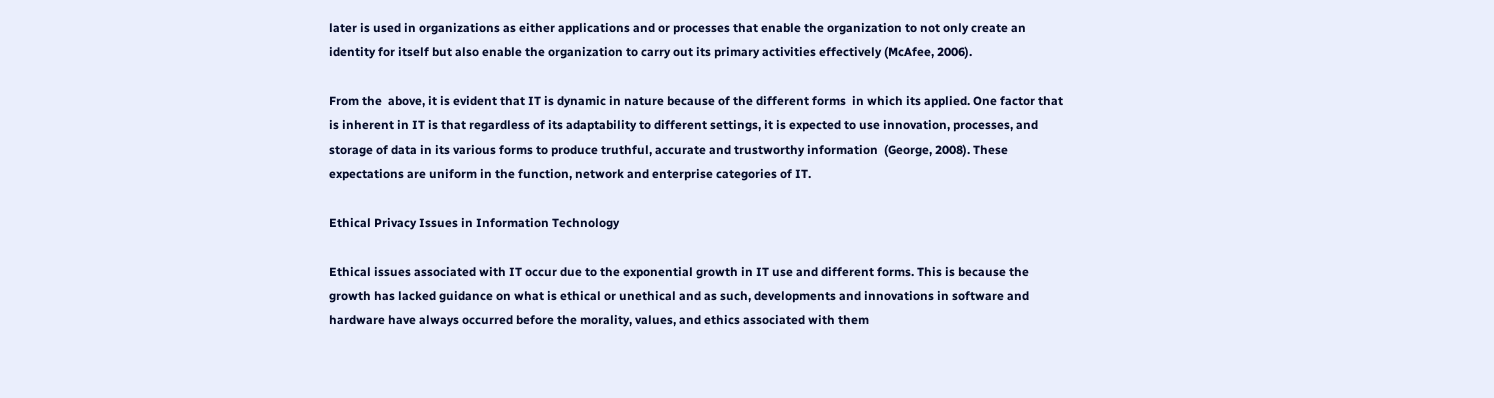later is used in organizations as either applications and or processes that enable the organization to not only create an identity for itself but also enable the organization to carry out its primary activities effectively (McAfee, 2006).

From the  above, it is evident that IT is dynamic in nature because of the different forms  in which its applied. One factor that is inherent in IT is that regardless of its adaptability to different settings, it is expected to use innovation, processes, and storage of data in its various forms to produce truthful, accurate and trustworthy information  (George, 2008). These expectations are uniform in the function, network and enterprise categories of IT.

Ethical Privacy Issues in Information Technology

Ethical issues associated with IT occur due to the exponential growth in IT use and different forms. This is because the growth has lacked guidance on what is ethical or unethical and as such, developments and innovations in software and hardware have always occurred before the morality, values, and ethics associated with them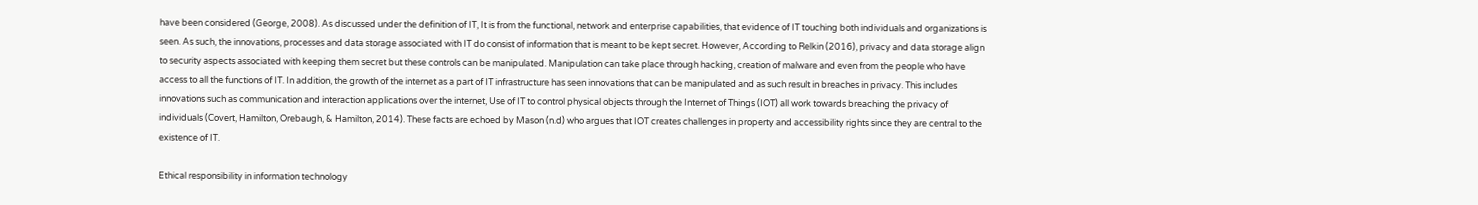have been considered (George, 2008). As discussed under the definition of IT, It is from the functional, network and enterprise capabilities, that evidence of IT touching both individuals and organizations is seen. As such, the innovations, processes and data storage associated with IT do consist of information that is meant to be kept secret. However, According to Relkin (2016), privacy and data storage align to security aspects associated with keeping them secret but these controls can be manipulated. Manipulation can take place through hacking, creation of malware and even from the people who have access to all the functions of IT. In addition, the growth of the internet as a part of IT infrastructure has seen innovations that can be manipulated and as such result in breaches in privacy. This includes innovations such as communication and interaction applications over the internet, Use of IT to control physical objects through the Internet of Things (IOT) all work towards breaching the privacy of individuals (Covert, Hamilton, Orebaugh, & Hamilton, 2014). These facts are echoed by Mason (n.d) who argues that IOT creates challenges in property and accessibility rights since they are central to the existence of IT.

Ethical responsibility in information technology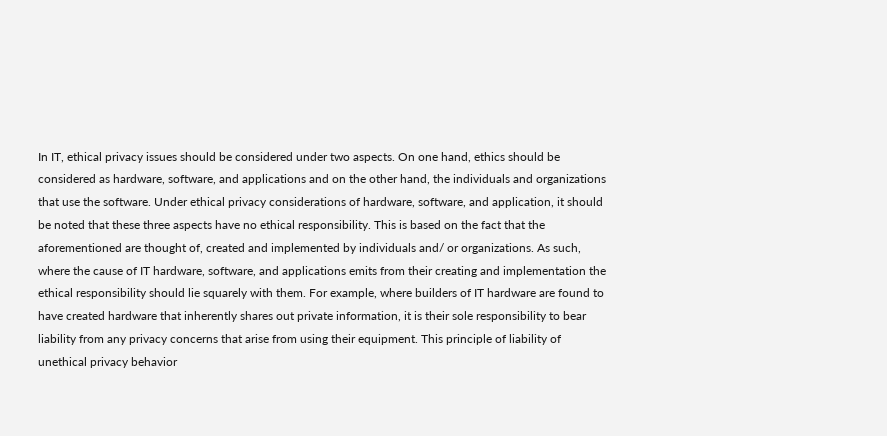In IT, ethical privacy issues should be considered under two aspects. On one hand, ethics should be considered as hardware, software, and applications and on the other hand, the individuals and organizations that use the software. Under ethical privacy considerations of hardware, software, and application, it should be noted that these three aspects have no ethical responsibility. This is based on the fact that the aforementioned are thought of, created and implemented by individuals and/ or organizations. As such, where the cause of IT hardware, software, and applications emits from their creating and implementation the ethical responsibility should lie squarely with them. For example, where builders of IT hardware are found to have created hardware that inherently shares out private information, it is their sole responsibility to bear liability from any privacy concerns that arise from using their equipment. This principle of liability of unethical privacy behavior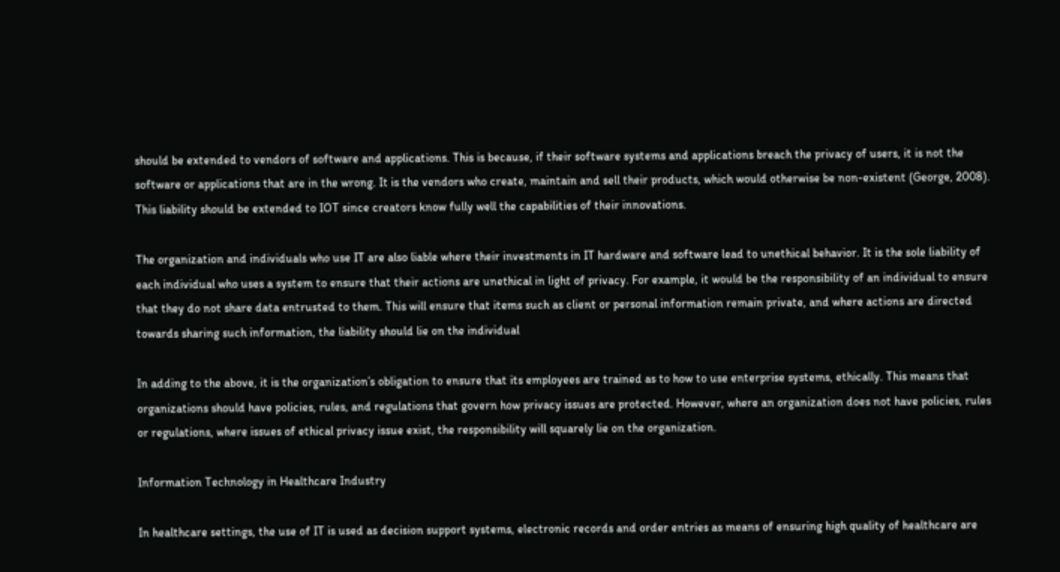should be extended to vendors of software and applications. This is because, if their software systems and applications breach the privacy of users, it is not the software or applications that are in the wrong. It is the vendors who create, maintain and sell their products, which would otherwise be non-existent (George, 2008). This liability should be extended to IOT since creators know fully well the capabilities of their innovations.

The organization and individuals who use IT are also liable where their investments in IT hardware and software lead to unethical behavior. It is the sole liability of each individual who uses a system to ensure that their actions are unethical in light of privacy. For example, it would be the responsibility of an individual to ensure that they do not share data entrusted to them. This will ensure that items such as client or personal information remain private, and where actions are directed towards sharing such information, the liability should lie on the individual

In adding to the above, it is the organization’s obligation to ensure that its employees are trained as to how to use enterprise systems, ethically. This means that organizations should have policies, rules, and regulations that govern how privacy issues are protected. However, where an organization does not have policies, rules or regulations, where issues of ethical privacy issue exist, the responsibility will squarely lie on the organization.

Information Technology in Healthcare Industry

In healthcare settings, the use of IT is used as decision support systems, electronic records and order entries as means of ensuring high quality of healthcare are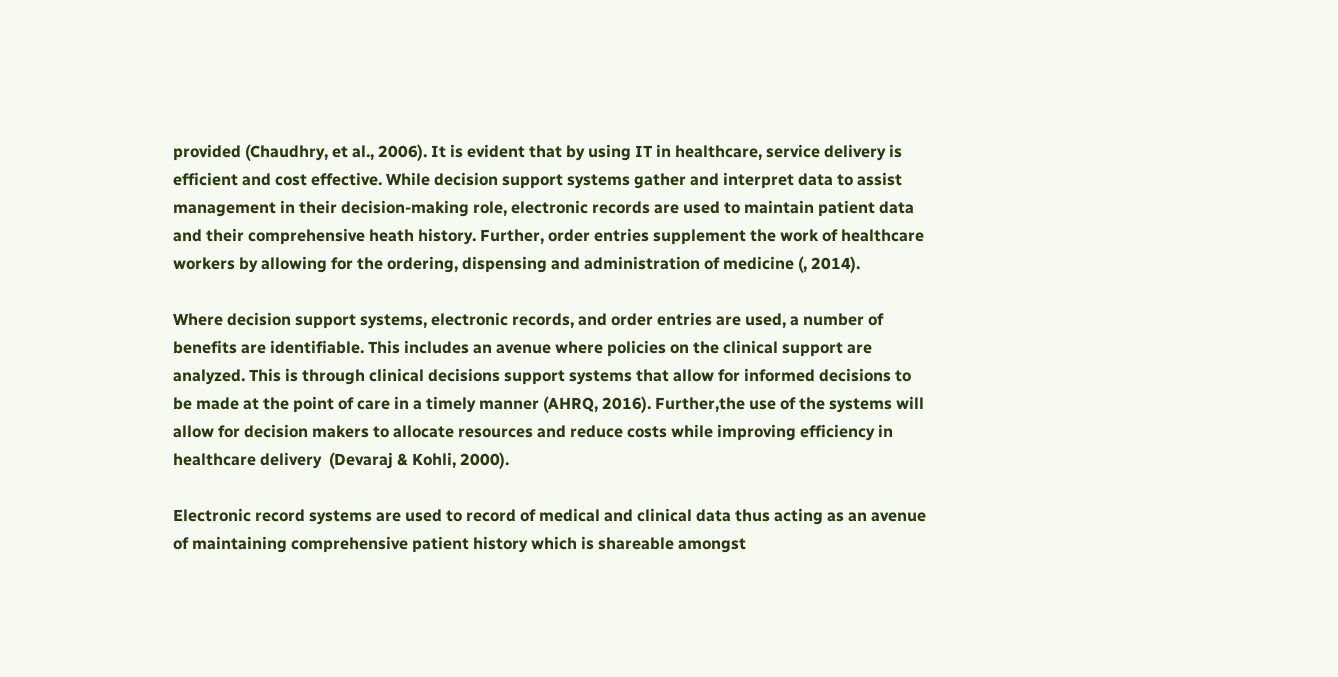provided (Chaudhry, et al., 2006). It is evident that by using IT in healthcare, service delivery is efficient and cost effective. While decision support systems gather and interpret data to assist management in their decision-making role, electronic records are used to maintain patient data and their comprehensive heath history. Further, order entries supplement the work of healthcare workers by allowing for the ordering, dispensing and administration of medicine (, 2014).

Where decision support systems, electronic records, and order entries are used, a number of benefits are identifiable. This includes an avenue where policies on the clinical support are analyzed. This is through clinical decisions support systems that allow for informed decisions to be made at the point of care in a timely manner (AHRQ, 2016). Further,the use of the systems will allow for decision makers to allocate resources and reduce costs while improving efficiency in healthcare delivery  (Devaraj & Kohli, 2000).

Electronic record systems are used to record of medical and clinical data thus acting as an avenue of maintaining comprehensive patient history which is shareable amongst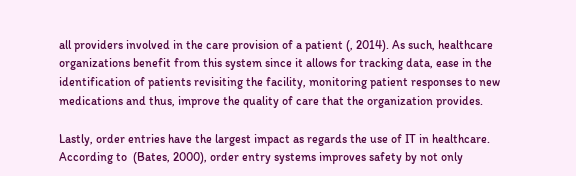all providers involved in the care provision of a patient (, 2014). As such, healthcare organizations benefit from this system since it allows for tracking data, ease in the identification of patients revisiting the facility, monitoring patient responses to new medications and thus, improve the quality of care that the organization provides.

Lastly, order entries have the largest impact as regards the use of IT in healthcare. According to  (Bates, 2000), order entry systems improves safety by not only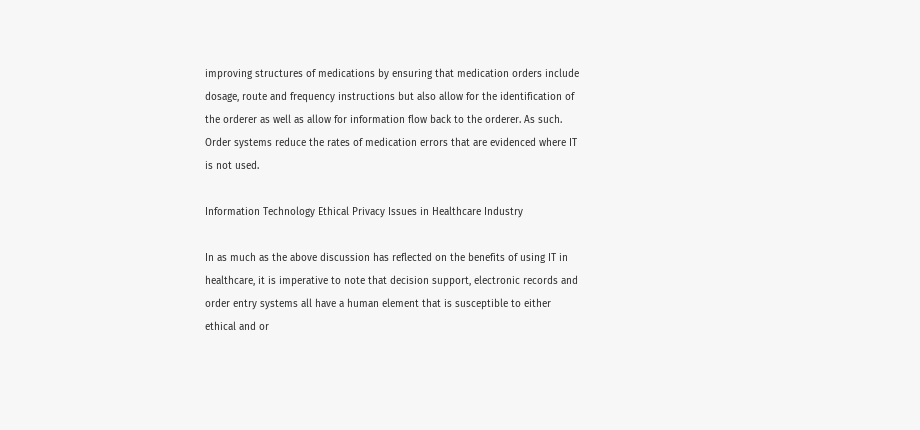improving structures of medications by ensuring that medication orders include dosage, route and frequency instructions but also allow for the identification of the orderer as well as allow for information flow back to the orderer. As such. Order systems reduce the rates of medication errors that are evidenced where IT is not used.

Information Technology Ethical Privacy Issues in Healthcare Industry

In as much as the above discussion has reflected on the benefits of using IT in healthcare, it is imperative to note that decision support, electronic records and order entry systems all have a human element that is susceptible to either ethical and or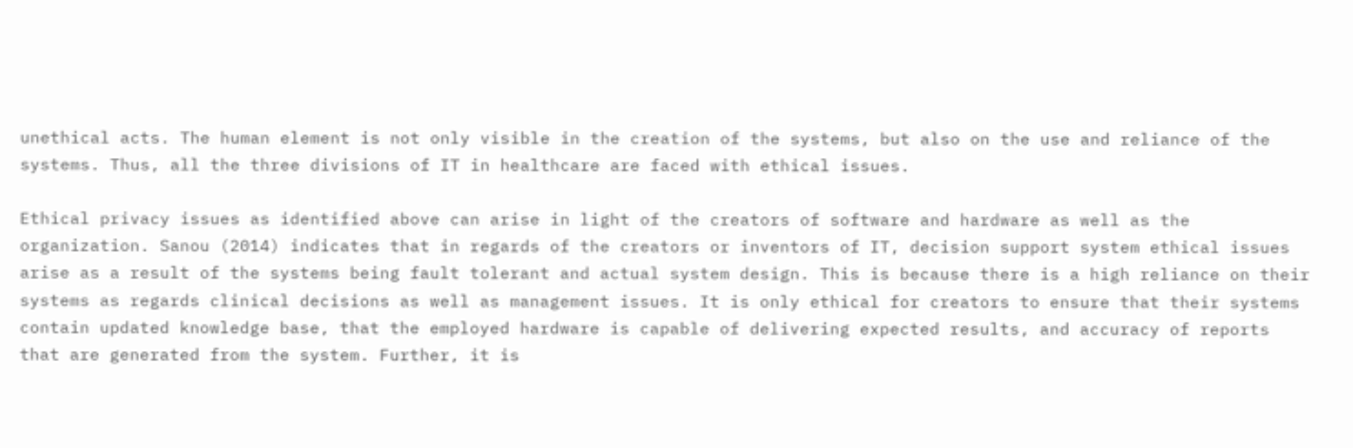unethical acts. The human element is not only visible in the creation of the systems, but also on the use and reliance of the systems. Thus, all the three divisions of IT in healthcare are faced with ethical issues.

Ethical privacy issues as identified above can arise in light of the creators of software and hardware as well as the organization. Sanou (2014) indicates that in regards of the creators or inventors of IT, decision support system ethical issues arise as a result of the systems being fault tolerant and actual system design. This is because there is a high reliance on their systems as regards clinical decisions as well as management issues. It is only ethical for creators to ensure that their systems contain updated knowledge base, that the employed hardware is capable of delivering expected results, and accuracy of reports that are generated from the system. Further, it is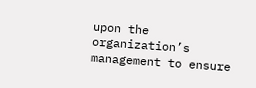upon the organization’s management to ensure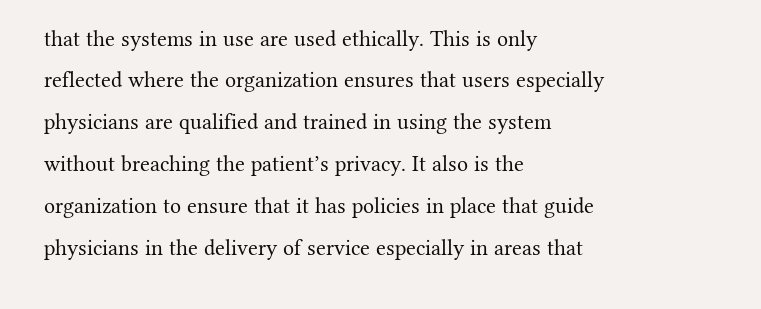that the systems in use are used ethically. This is only reflected where the organization ensures that users especially physicians are qualified and trained in using the system without breaching the patient’s privacy. It also is the organization to ensure that it has policies in place that guide physicians in the delivery of service especially in areas that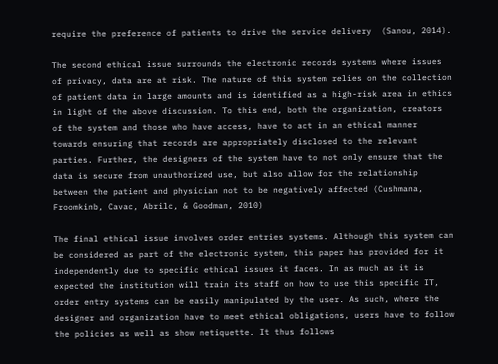require the preference of patients to drive the service delivery  (Sanou, 2014).

The second ethical issue surrounds the electronic records systems where issues of privacy, data are at risk. The nature of this system relies on the collection of patient data in large amounts and is identified as a high-risk area in ethics in light of the above discussion. To this end, both the organization, creators of the system and those who have access, have to act in an ethical manner towards ensuring that records are appropriately disclosed to the relevant parties. Further, the designers of the system have to not only ensure that the data is secure from unauthorized use, but also allow for the relationship between the patient and physician not to be negatively affected (Cushmana, Froomkinb, Cavac, Abrilc, & Goodman, 2010)

The final ethical issue involves order entries systems. Although this system can be considered as part of the electronic system, this paper has provided for it independently due to specific ethical issues it faces. In as much as it is expected the institution will train its staff on how to use this specific IT, order entry systems can be easily manipulated by the user. As such, where the designer and organization have to meet ethical obligations, users have to follow the policies as well as show netiquette. It thus follows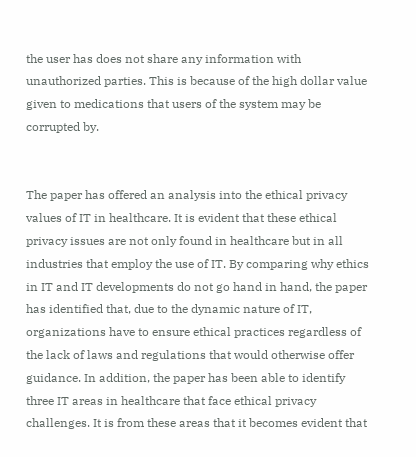the user has does not share any information with unauthorized parties. This is because of the high dollar value given to medications that users of the system may be corrupted by.


The paper has offered an analysis into the ethical privacy values of IT in healthcare. It is evident that these ethical privacy issues are not only found in healthcare but in all industries that employ the use of IT. By comparing why ethics in IT and IT developments do not go hand in hand, the paper has identified that, due to the dynamic nature of IT, organizations have to ensure ethical practices regardless of the lack of laws and regulations that would otherwise offer guidance. In addition, the paper has been able to identify three IT areas in healthcare that face ethical privacy challenges. It is from these areas that it becomes evident that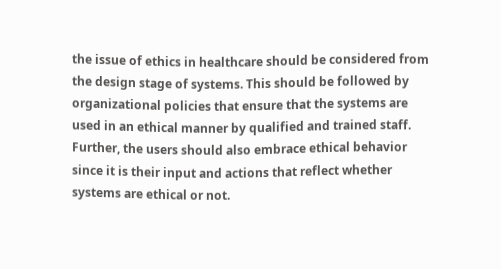the issue of ethics in healthcare should be considered from the design stage of systems. This should be followed by organizational policies that ensure that the systems are used in an ethical manner by qualified and trained staff. Further, the users should also embrace ethical behavior since it is their input and actions that reflect whether systems are ethical or not.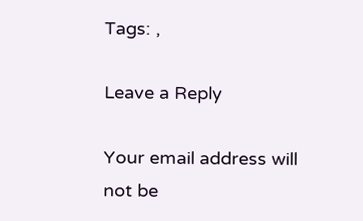Tags: ,

Leave a Reply

Your email address will not be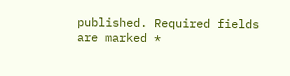published. Required fields are marked *